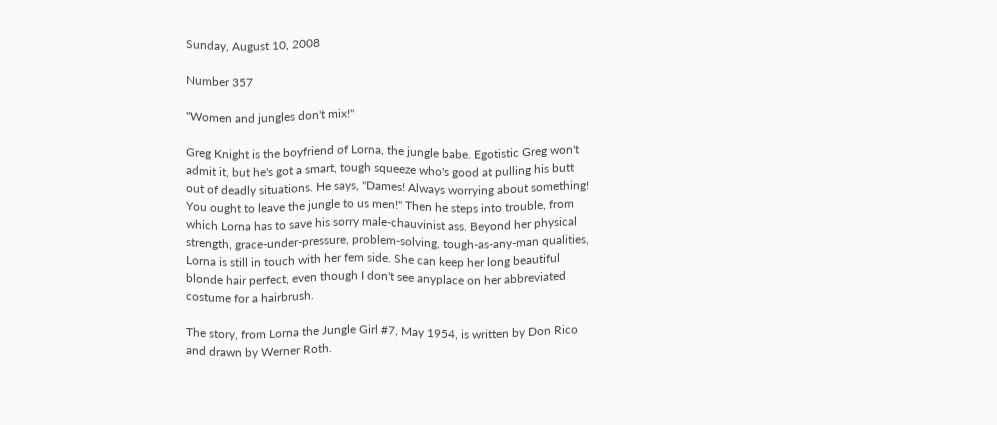Sunday, August 10, 2008

Number 357

"Women and jungles don't mix!"

Greg Knight is the boyfriend of Lorna, the jungle babe. Egotistic Greg won't admit it, but he's got a smart, tough squeeze who's good at pulling his butt out of deadly situations. He says, "Dames! Always worrying about something! You ought to leave the jungle to us men!" Then he steps into trouble, from which Lorna has to save his sorry male-chauvinist ass. Beyond her physical strength, grace-under-pressure, problem-solving, tough-as-any-man qualities, Lorna is still in touch with her fem side. She can keep her long beautiful blonde hair perfect, even though I don't see anyplace on her abbreviated costume for a hairbrush.

The story, from Lorna the Jungle Girl #7, May 1954, is written by Don Rico and drawn by Werner Roth.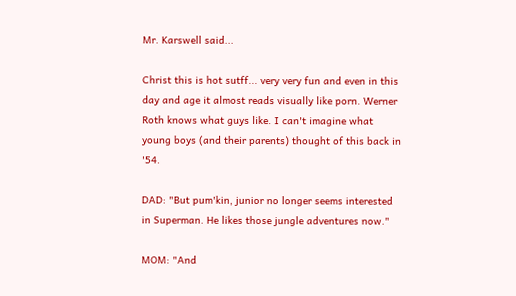Mr. Karswell said...

Christ this is hot sutff... very very fun and even in this day and age it almost reads visually like porn. Werner Roth knows what guys like. I can't imagine what young boys (and their parents) thought of this back in '54.

DAD: "But pum'kin, junior no longer seems interested in Superman. He likes those jungle adventures now."

MOM: "And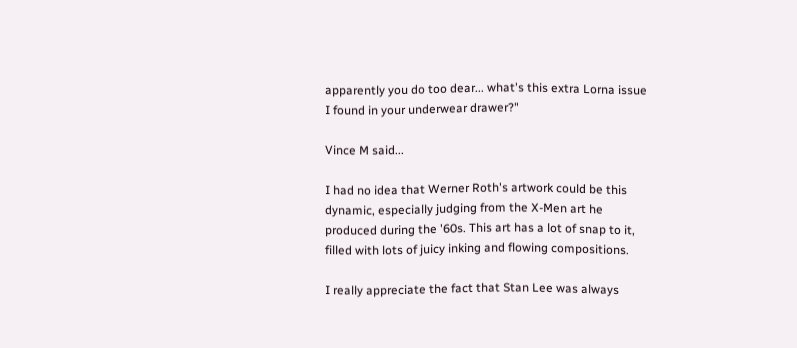apparently you do too dear... what's this extra Lorna issue I found in your underwear drawer?"

Vince M said...

I had no idea that Werner Roth's artwork could be this dynamic, especially judging from the X-Men art he produced during the '60s. This art has a lot of snap to it, filled with lots of juicy inking and flowing compositions.

I really appreciate the fact that Stan Lee was always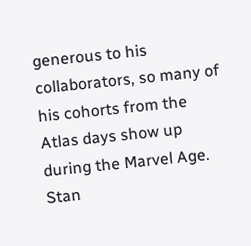generous to his collaborators, so many of his cohorts from the Atlas days show up during the Marvel Age. Stan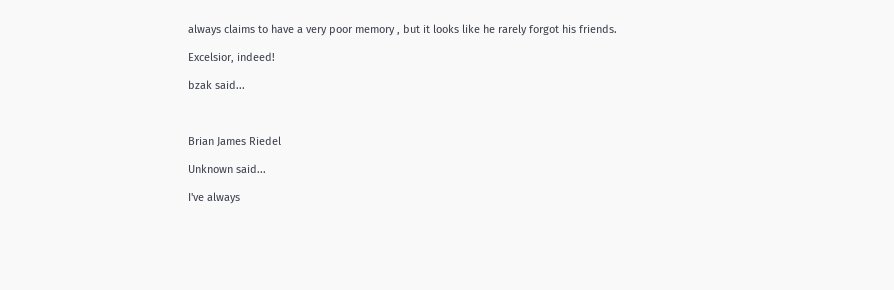always claims to have a very poor memory , but it looks like he rarely forgot his friends.

Excelsior, indeed!

bzak said...



Brian James Riedel

Unknown said...

I've always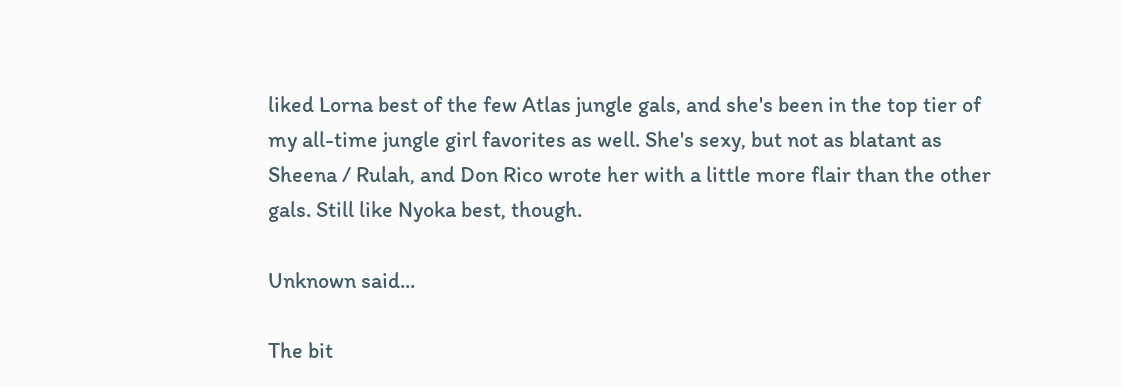liked Lorna best of the few Atlas jungle gals, and she's been in the top tier of my all-time jungle girl favorites as well. She's sexy, but not as blatant as Sheena / Rulah, and Don Rico wrote her with a little more flair than the other gals. Still like Nyoka best, though.

Unknown said...

The bit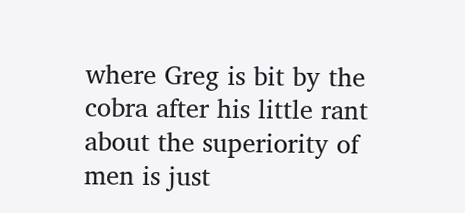where Greg is bit by the cobra after his little rant about the superiority of men is just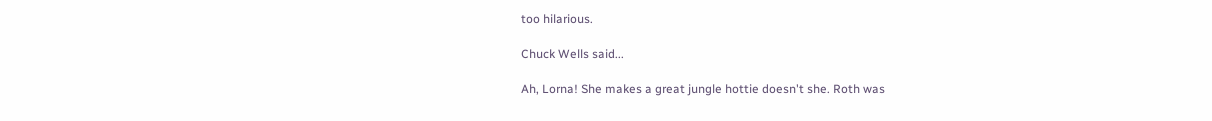too hilarious.

Chuck Wells said...

Ah, Lorna! She makes a great jungle hottie doesn't she. Roth was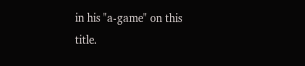in his "a-game" on this title.